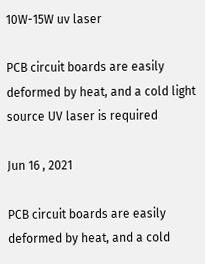10W-15W uv laser

PCB circuit boards are easily deformed by heat, and a cold light source UV laser is required

Jun 16 , 2021

PCB circuit boards are easily deformed by heat, and a cold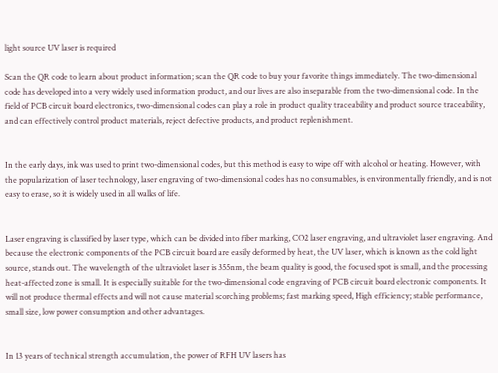light source UV laser is required

Scan the QR code to learn about product information; scan the QR code to buy your favorite things immediately. The two-dimensional code has developed into a very widely used information product, and our lives are also inseparable from the two-dimensional code. In the field of PCB circuit board electronics, two-dimensional codes can play a role in product quality traceability and product source traceability, and can effectively control product materials, reject defective products, and product replenishment.


In the early days, ink was used to print two-dimensional codes, but this method is easy to wipe off with alcohol or heating. However, with the popularization of laser technology, laser engraving of two-dimensional codes has no consumables, is environmentally friendly, and is not easy to erase, so it is widely used in all walks of life.


Laser engraving is classified by laser type, which can be divided into fiber marking, CO2 laser engraving, and ultraviolet laser engraving. And because the electronic components of the PCB circuit board are easily deformed by heat, the UV laser, which is known as the cold light source, stands out. The wavelength of the ultraviolet laser is 355nm, the beam quality is good, the focused spot is small, and the processing heat-affected zone is small. It is especially suitable for the two-dimensional code engraving of PCB circuit board electronic components. It will not produce thermal effects and will not cause material scorching problems; fast marking speed, High efficiency; stable performance, small size, low power consumption and other advantages.


In 13 years of technical strength accumulation, the power of RFH UV lasers has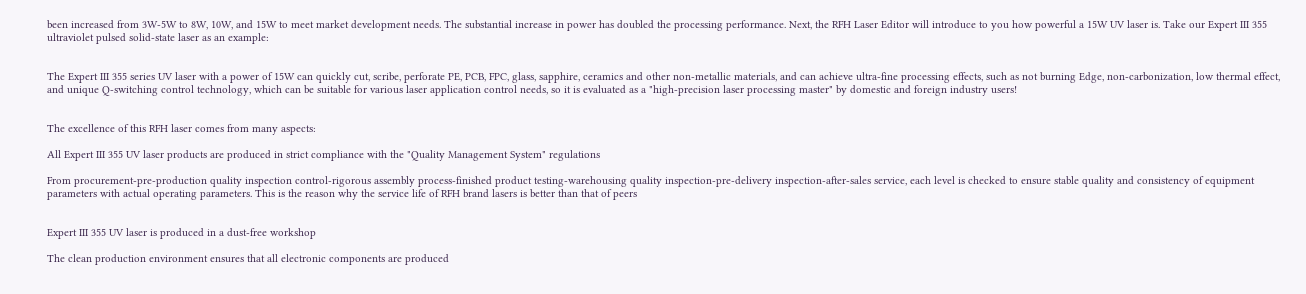been increased from 3W-5W to 8W, 10W, and 15W to meet market development needs. The substantial increase in power has doubled the processing performance. Next, the RFH Laser Editor will introduce to you how powerful a 15W UV laser is. Take our Expert III 355 ultraviolet pulsed solid-state laser as an example:


The Expert III 355 series UV laser with a power of 15W can quickly cut, scribe, perforate PE, PCB, FPC, glass, sapphire, ceramics and other non-metallic materials, and can achieve ultra-fine processing effects, such as not burning Edge, non-carbonization, low thermal effect, and unique Q-switching control technology, which can be suitable for various laser application control needs, so it is evaluated as a "high-precision laser processing master" by domestic and foreign industry users!


The excellence of this RFH laser comes from many aspects:

All Expert III 355 UV laser products are produced in strict compliance with the "Quality Management System" regulations

From procurement-pre-production quality inspection control-rigorous assembly process-finished product testing-warehousing quality inspection-pre-delivery inspection-after-sales service, each level is checked to ensure stable quality and consistency of equipment parameters with actual operating parameters. This is the reason why the service life of RFH brand lasers is better than that of peers


Expert III 355 UV laser is produced in a dust-free workshop

The clean production environment ensures that all electronic components are produced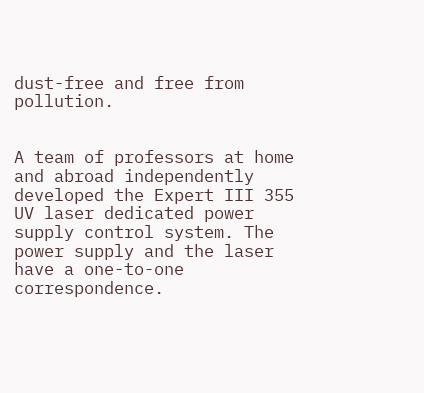dust-free and free from pollution.


A team of professors at home and abroad independently developed the Expert III 355 UV laser dedicated power supply control system. The power supply and the laser have a one-to-one correspondence.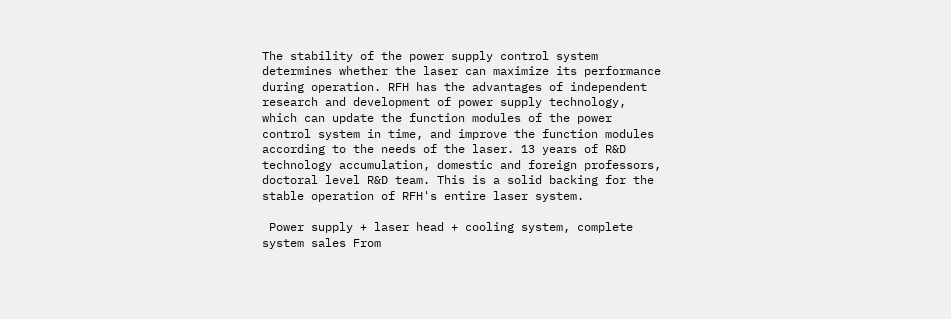The stability of the power supply control system determines whether the laser can maximize its performance during operation. RFH has the advantages of independent research and development of power supply technology, which can update the function modules of the power control system in time, and improve the function modules according to the needs of the laser. 13 years of R&D technology accumulation, domestic and foreign professors, doctoral level R&D team. This is a solid backing for the stable operation of RFH's entire laser system.

 Power supply + laser head + cooling system, complete system sales From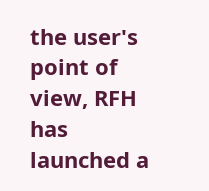the user's point of view, RFH has launched a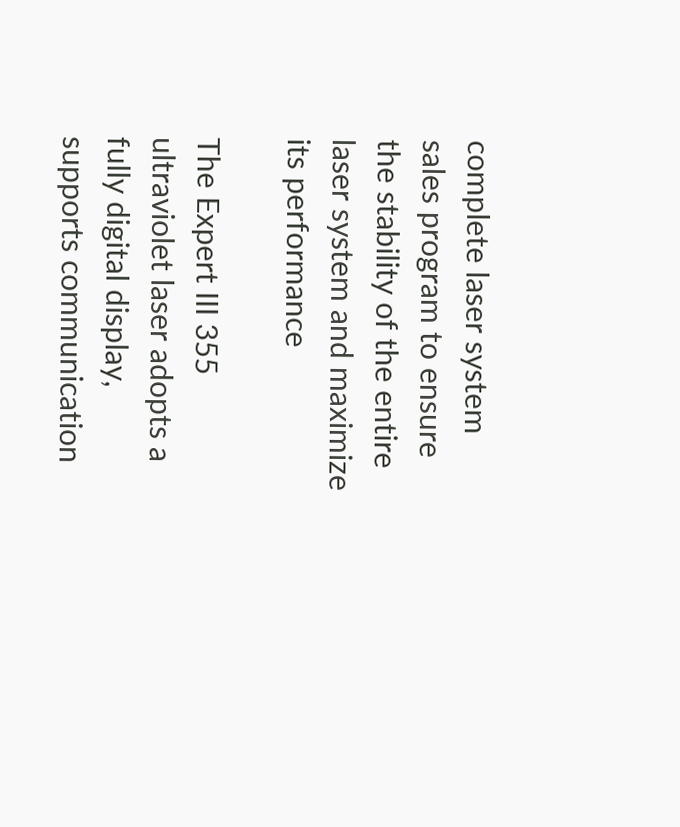complete laser system sales program to ensure the stability of the entire laser system and maximize its performance

The Expert III 355 ultraviolet laser adopts a fully digital display, supports communication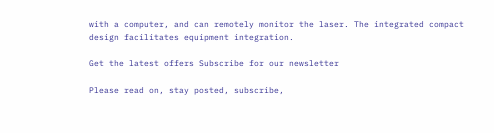with a computer, and can remotely monitor the laser. The integrated compact design facilitates equipment integration.

Get the latest offers Subscribe for our newsletter

Please read on, stay posted, subscribe,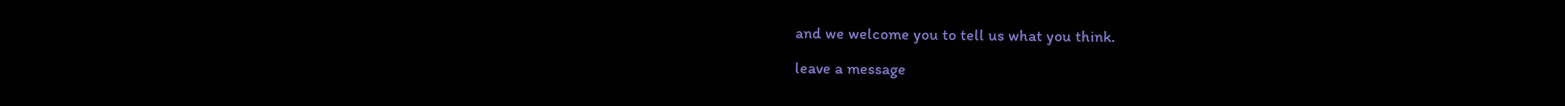and we welcome you to tell us what you think.

leave a message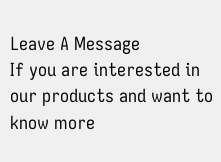Leave A Message
If you are interested in our products and want to know more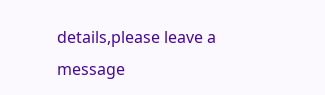details,please leave a message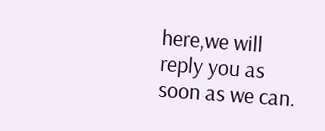here,we will reply you as soon as we can.